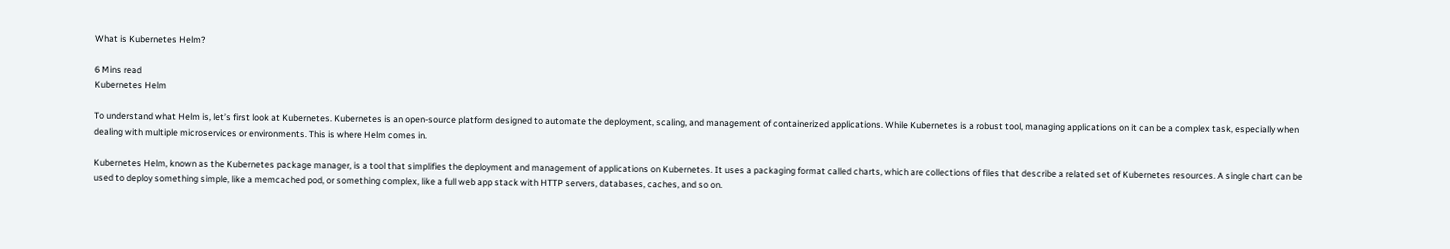What is Kubernetes Helm?

6 Mins read
Kubernetes Helm

To understand what Helm is, let’s first look at Kubernetes. Kubernetes is an open-source platform designed to automate the deployment, scaling, and management of containerized applications. While Kubernetes is a robust tool, managing applications on it can be a complex task, especially when dealing with multiple microservices or environments. This is where Helm comes in.

Kubernetes Helm, known as the Kubernetes package manager, is a tool that simplifies the deployment and management of applications on Kubernetes. It uses a packaging format called charts, which are collections of files that describe a related set of Kubernetes resources. A single chart can be used to deploy something simple, like a memcached pod, or something complex, like a full web app stack with HTTP servers, databases, caches, and so on.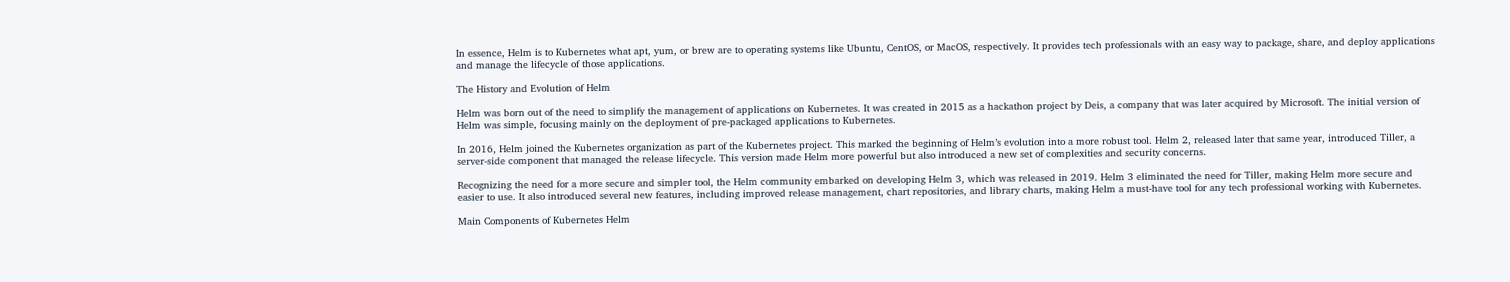In essence, Helm is to Kubernetes what apt, yum, or brew are to operating systems like Ubuntu, CentOS, or MacOS, respectively. It provides tech professionals with an easy way to package, share, and deploy applications and manage the lifecycle of those applications.

The History and Evolution of Helm

Helm was born out of the need to simplify the management of applications on Kubernetes. It was created in 2015 as a hackathon project by Deis, a company that was later acquired by Microsoft. The initial version of Helm was simple, focusing mainly on the deployment of pre-packaged applications to Kubernetes.

In 2016, Helm joined the Kubernetes organization as part of the Kubernetes project. This marked the beginning of Helm’s evolution into a more robust tool. Helm 2, released later that same year, introduced Tiller, a server-side component that managed the release lifecycle. This version made Helm more powerful but also introduced a new set of complexities and security concerns.

Recognizing the need for a more secure and simpler tool, the Helm community embarked on developing Helm 3, which was released in 2019. Helm 3 eliminated the need for Tiller, making Helm more secure and easier to use. It also introduced several new features, including improved release management, chart repositories, and library charts, making Helm a must-have tool for any tech professional working with Kubernetes.

Main Components of Kubernetes Helm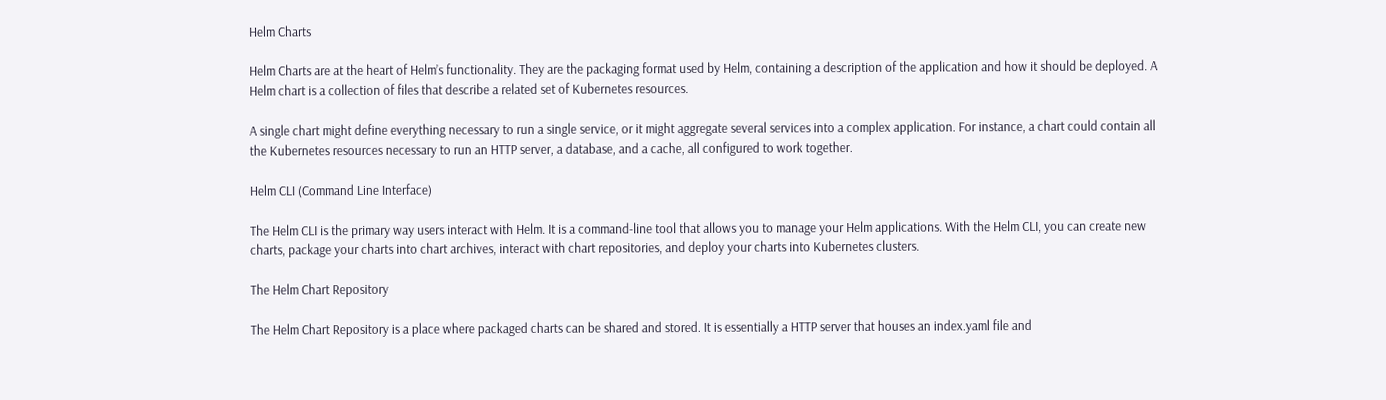Helm Charts

Helm Charts are at the heart of Helm’s functionality. They are the packaging format used by Helm, containing a description of the application and how it should be deployed. A Helm chart is a collection of files that describe a related set of Kubernetes resources.

A single chart might define everything necessary to run a single service, or it might aggregate several services into a complex application. For instance, a chart could contain all the Kubernetes resources necessary to run an HTTP server, a database, and a cache, all configured to work together.

Helm CLI (Command Line Interface)

The Helm CLI is the primary way users interact with Helm. It is a command-line tool that allows you to manage your Helm applications. With the Helm CLI, you can create new charts, package your charts into chart archives, interact with chart repositories, and deploy your charts into Kubernetes clusters.

The Helm Chart Repository

The Helm Chart Repository is a place where packaged charts can be shared and stored. It is essentially a HTTP server that houses an index.yaml file and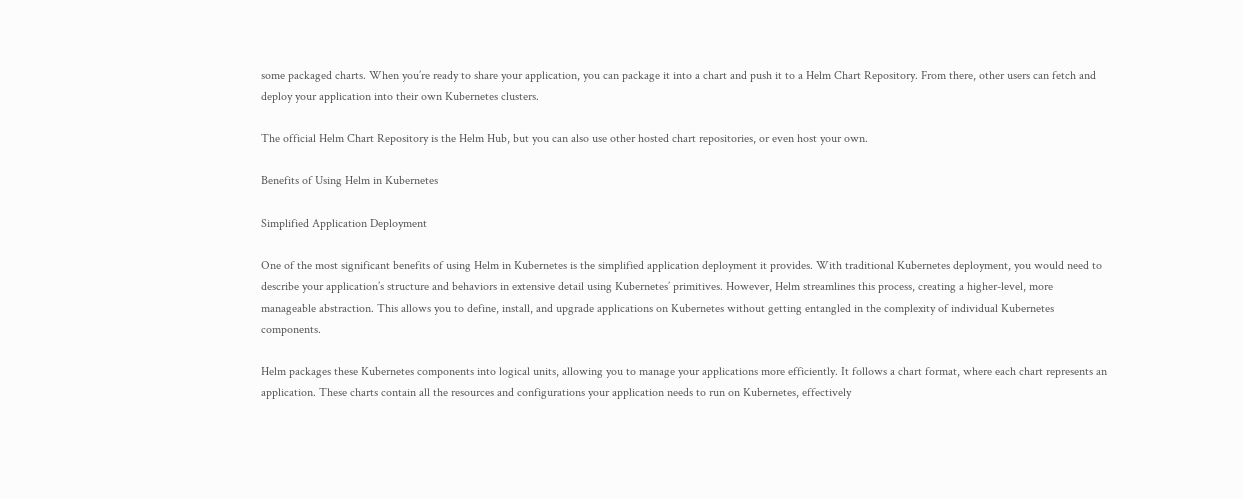some packaged charts. When you’re ready to share your application, you can package it into a chart and push it to a Helm Chart Repository. From there, other users can fetch and deploy your application into their own Kubernetes clusters.

The official Helm Chart Repository is the Helm Hub, but you can also use other hosted chart repositories, or even host your own.

Benefits of Using Helm in Kubernetes

Simplified Application Deployment

One of the most significant benefits of using Helm in Kubernetes is the simplified application deployment it provides. With traditional Kubernetes deployment, you would need to describe your application’s structure and behaviors in extensive detail using Kubernetes’ primitives. However, Helm streamlines this process, creating a higher-level, more manageable abstraction. This allows you to define, install, and upgrade applications on Kubernetes without getting entangled in the complexity of individual Kubernetes components.

Helm packages these Kubernetes components into logical units, allowing you to manage your applications more efficiently. It follows a chart format, where each chart represents an application. These charts contain all the resources and configurations your application needs to run on Kubernetes, effectively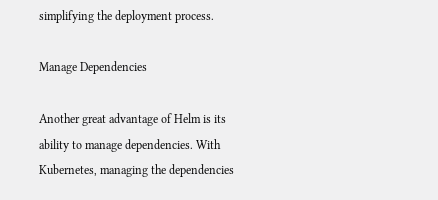simplifying the deployment process.

Manage Dependencies

Another great advantage of Helm is its ability to manage dependencies. With Kubernetes, managing the dependencies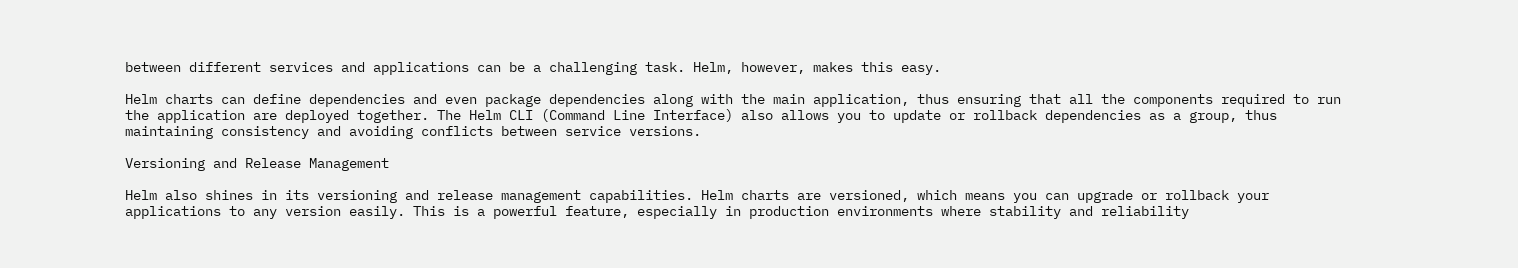between different services and applications can be a challenging task. Helm, however, makes this easy.

Helm charts can define dependencies and even package dependencies along with the main application, thus ensuring that all the components required to run the application are deployed together. The Helm CLI (Command Line Interface) also allows you to update or rollback dependencies as a group, thus maintaining consistency and avoiding conflicts between service versions.

Versioning and Release Management

Helm also shines in its versioning and release management capabilities. Helm charts are versioned, which means you can upgrade or rollback your applications to any version easily. This is a powerful feature, especially in production environments where stability and reliability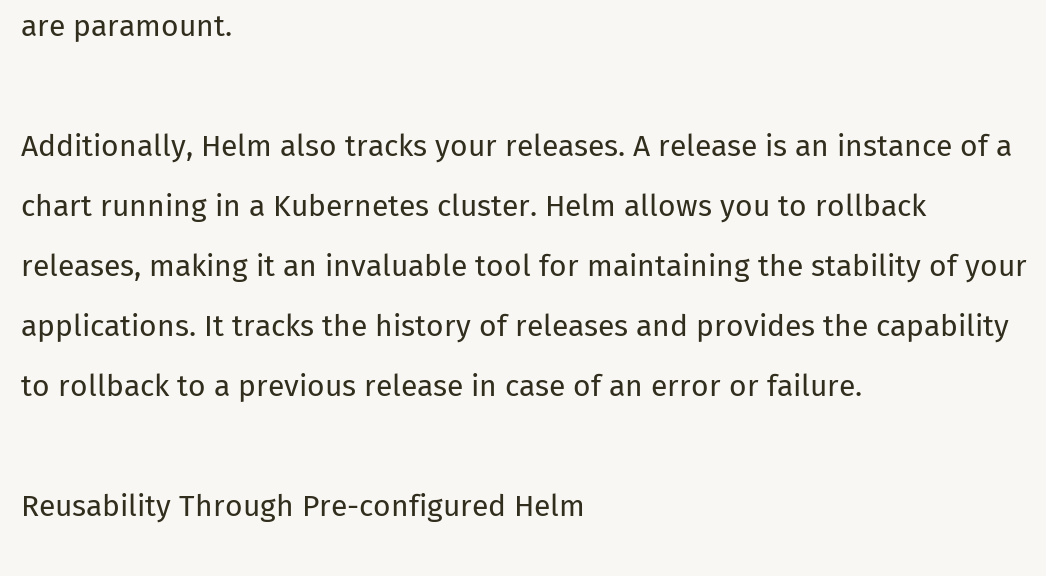are paramount.

Additionally, Helm also tracks your releases. A release is an instance of a chart running in a Kubernetes cluster. Helm allows you to rollback releases, making it an invaluable tool for maintaining the stability of your applications. It tracks the history of releases and provides the capability to rollback to a previous release in case of an error or failure.

Reusability Through Pre-configured Helm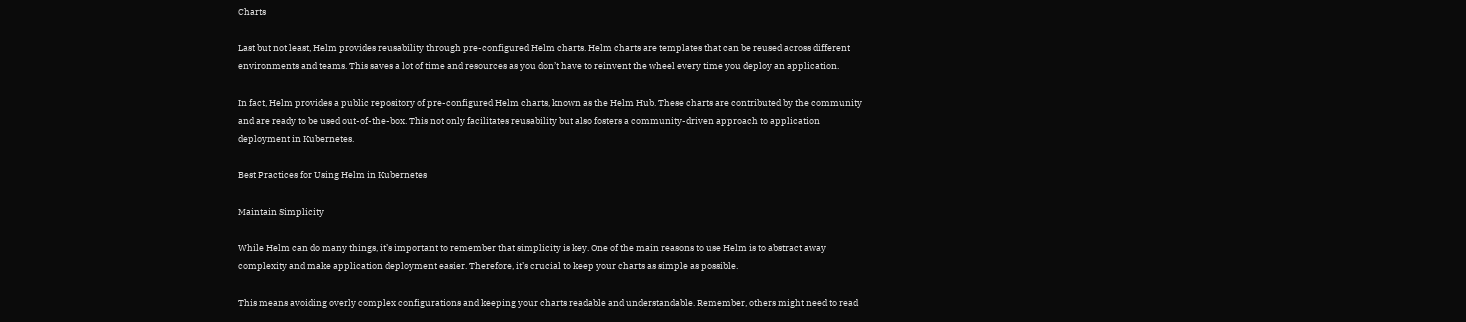Charts

Last but not least, Helm provides reusability through pre-configured Helm charts. Helm charts are templates that can be reused across different environments and teams. This saves a lot of time and resources as you don’t have to reinvent the wheel every time you deploy an application.

In fact, Helm provides a public repository of pre-configured Helm charts, known as the Helm Hub. These charts are contributed by the community and are ready to be used out-of-the-box. This not only facilitates reusability but also fosters a community-driven approach to application deployment in Kubernetes.

Best Practices for Using Helm in Kubernetes

Maintain Simplicity

While Helm can do many things, it’s important to remember that simplicity is key. One of the main reasons to use Helm is to abstract away complexity and make application deployment easier. Therefore, it’s crucial to keep your charts as simple as possible.

This means avoiding overly complex configurations and keeping your charts readable and understandable. Remember, others might need to read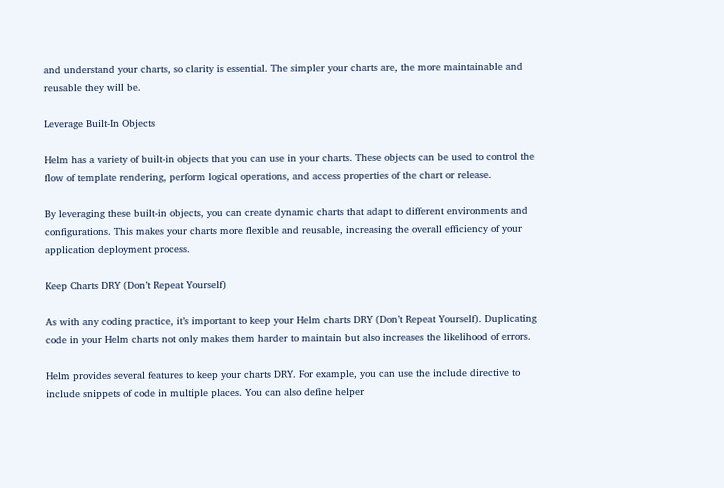and understand your charts, so clarity is essential. The simpler your charts are, the more maintainable and reusable they will be.

Leverage Built-In Objects

Helm has a variety of built-in objects that you can use in your charts. These objects can be used to control the flow of template rendering, perform logical operations, and access properties of the chart or release.

By leveraging these built-in objects, you can create dynamic charts that adapt to different environments and configurations. This makes your charts more flexible and reusable, increasing the overall efficiency of your application deployment process.

Keep Charts DRY (Don’t Repeat Yourself)

As with any coding practice, it’s important to keep your Helm charts DRY (Don’t Repeat Yourself). Duplicating code in your Helm charts not only makes them harder to maintain but also increases the likelihood of errors.

Helm provides several features to keep your charts DRY. For example, you can use the include directive to include snippets of code in multiple places. You can also define helper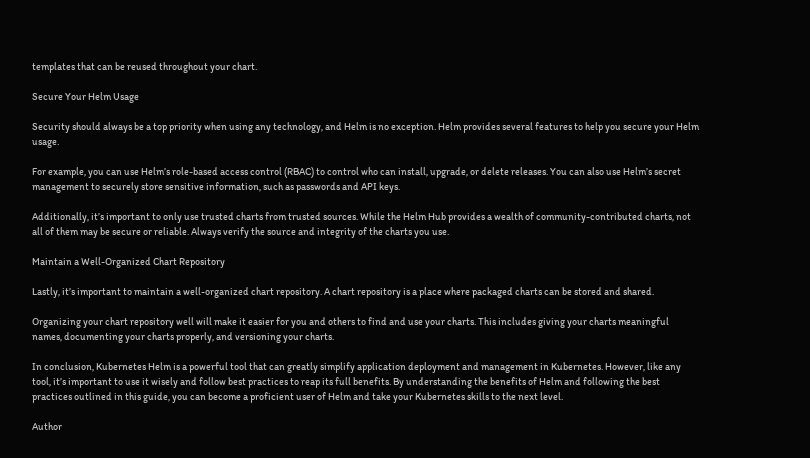templates that can be reused throughout your chart.

Secure Your Helm Usage

Security should always be a top priority when using any technology, and Helm is no exception. Helm provides several features to help you secure your Helm usage.

For example, you can use Helm’s role-based access control (RBAC) to control who can install, upgrade, or delete releases. You can also use Helm’s secret management to securely store sensitive information, such as passwords and API keys.

Additionally, it’s important to only use trusted charts from trusted sources. While the Helm Hub provides a wealth of community-contributed charts, not all of them may be secure or reliable. Always verify the source and integrity of the charts you use.

Maintain a Well-Organized Chart Repository

Lastly, it’s important to maintain a well-organized chart repository. A chart repository is a place where packaged charts can be stored and shared.

Organizing your chart repository well will make it easier for you and others to find and use your charts. This includes giving your charts meaningful names, documenting your charts properly, and versioning your charts.

In conclusion, Kubernetes Helm is a powerful tool that can greatly simplify application deployment and management in Kubernetes. However, like any tool, it’s important to use it wisely and follow best practices to reap its full benefits. By understanding the benefits of Helm and following the best practices outlined in this guide, you can become a proficient user of Helm and take your Kubernetes skills to the next level.

Author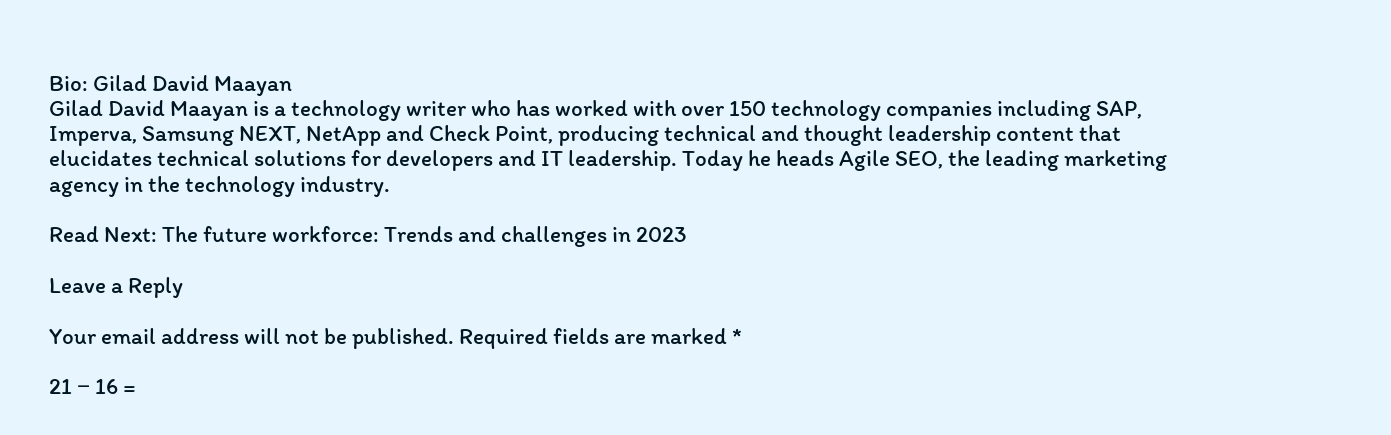Bio: Gilad David Maayan
Gilad David Maayan is a technology writer who has worked with over 150 technology companies including SAP, Imperva, Samsung NEXT, NetApp and Check Point, producing technical and thought leadership content that elucidates technical solutions for developers and IT leadership. Today he heads Agile SEO, the leading marketing agency in the technology industry.

Read Next: The future workforce: Trends and challenges in 2023

Leave a Reply

Your email address will not be published. Required fields are marked *

21 − 16 =